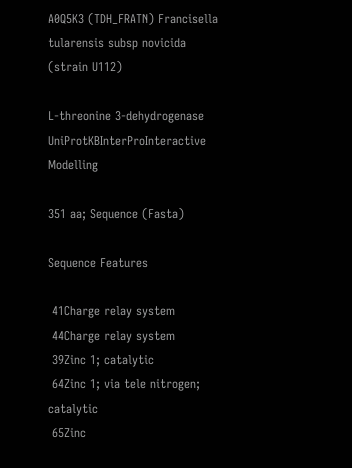A0Q5K3 (TDH_FRATN) Francisella tularensis subsp novicida (strain U112)

L-threonine 3-dehydrogenase UniProtKBInterProInteractive Modelling

351 aa; Sequence (Fasta)

Sequence Features

 41Charge relay system
 44Charge relay system
 39Zinc 1; catalytic
 64Zinc 1; via tele nitrogen; catalytic
 65Zinc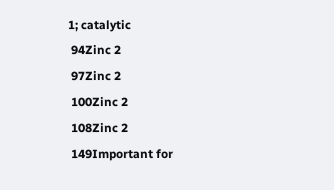1; catalytic
 94Zinc 2
 97Zinc 2
 100Zinc 2
 108Zinc 2
 149Important for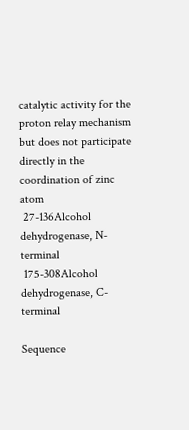catalytic activity for the proton relay mechanism but does not participate directly in the coordination of zinc atom
 27-136Alcohol dehydrogenase, N-terminal
 175-308Alcohol dehydrogenase, C-terminal

Sequence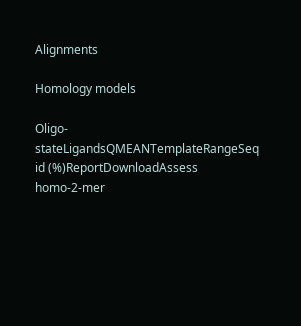Alignments

Homology models

Oligo-stateLigandsQMEANTemplateRangeSeq id (%)ReportDownloadAssess
homo-2-mer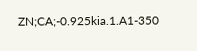ZN;CA;-0.925kia.1.A1-350